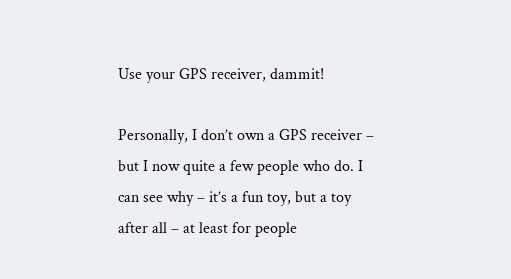Use your GPS receiver, dammit!

Personally, I don’t own a GPS receiver – but I now quite a few people who do. I can see why – it’s a fun toy, but a toy after all – at least for people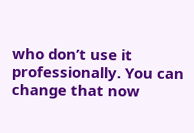who don’t use it professionally. You can change that now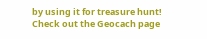by using it for treasure hunt! Check out the Geocach page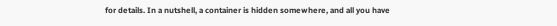for details. In a nutshell, a container is hidden somewhere, and all you have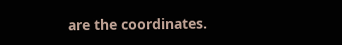are the coordinates.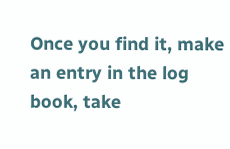Once you find it, make an entry in the log book, take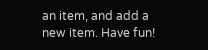an item, and add a new item. Have fun!